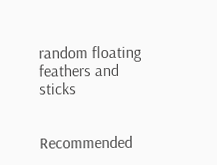random floating feathers and sticks


Recommended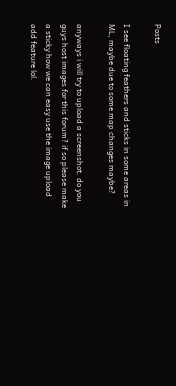Posts

I see floating feathers and sticks in some areas in ML, maybe due to some map changes maybe?

anyways i will try to upload a screenshot. do you guys host images for this forum? if so please make a sticky how we can easy use the image upload add feature lol.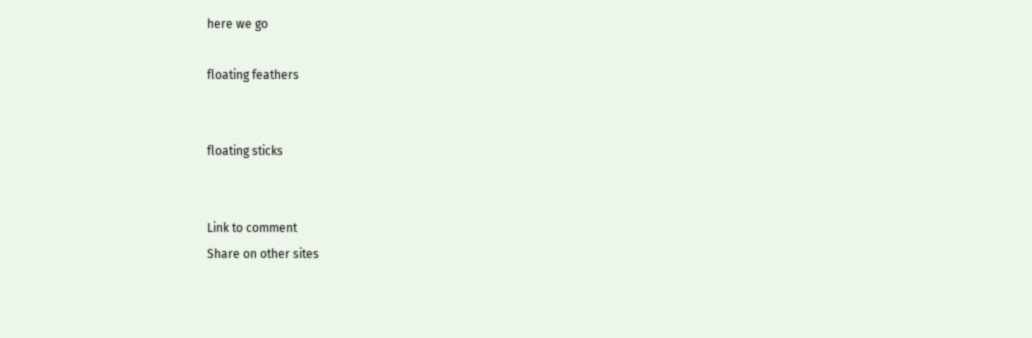here we go

floating feathers


floating sticks


Link to comment
Share on other sites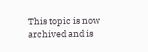This topic is now archived and is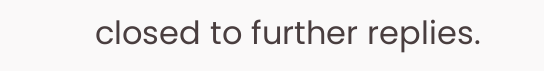closed to further replies.